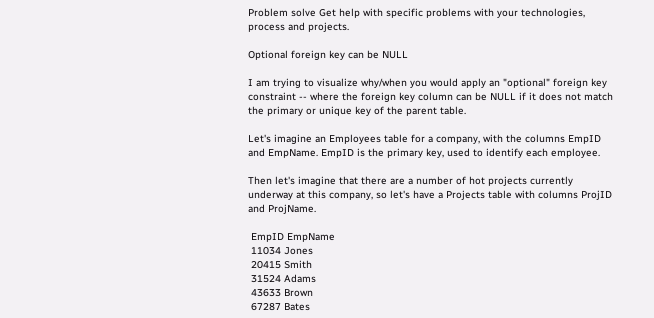Problem solve Get help with specific problems with your technologies, process and projects.

Optional foreign key can be NULL

I am trying to visualize why/when you would apply an "optional" foreign key constraint -- where the foreign key column can be NULL if it does not match the primary or unique key of the parent table.

Let's imagine an Employees table for a company, with the columns EmpID and EmpName. EmpID is the primary key, used to identify each employee.

Then let's imagine that there are a number of hot projects currently underway at this company, so let's have a Projects table with columns ProjID and ProjName.

 EmpID EmpName
 11034 Jones
 20415 Smith
 31524 Adams
 43633 Brown
 67287 Bates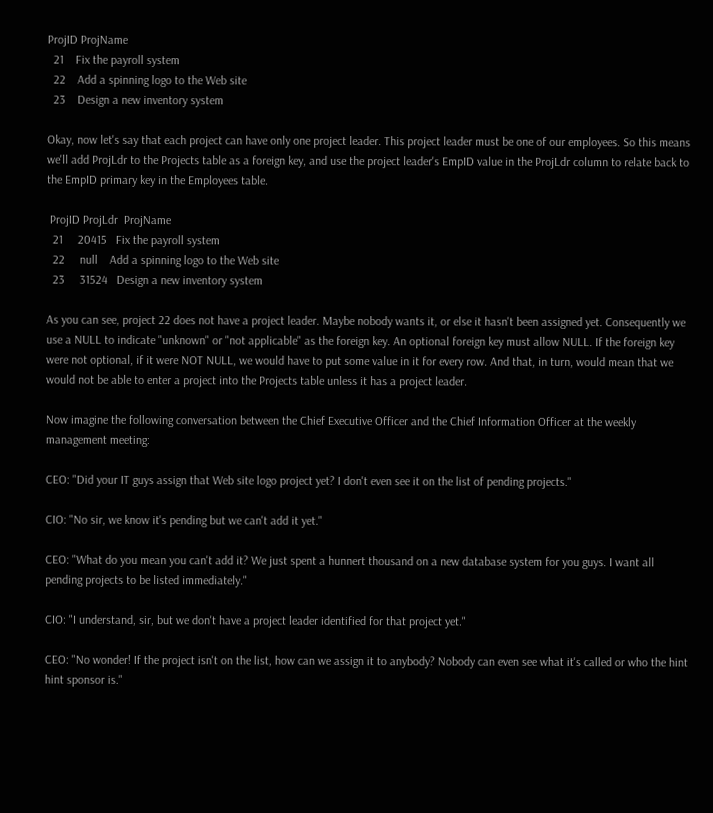ProjID ProjName
  21    Fix the payroll system
  22    Add a spinning logo to the Web site
  23    Design a new inventory system

Okay, now let's say that each project can have only one project leader. This project leader must be one of our employees. So this means we'll add ProjLdr to the Projects table as a foreign key, and use the project leader's EmpID value in the ProjLdr column to relate back to the EmpID primary key in the Employees table.

 ProjID ProjLdr  ProjName
  21     20415   Fix the payroll system
  22     null    Add a spinning logo to the Web site
  23     31524   Design a new inventory system

As you can see, project 22 does not have a project leader. Maybe nobody wants it, or else it hasn't been assigned yet. Consequently we use a NULL to indicate "unknown" or "not applicable" as the foreign key. An optional foreign key must allow NULL. If the foreign key were not optional, if it were NOT NULL, we would have to put some value in it for every row. And that, in turn, would mean that we would not be able to enter a project into the Projects table unless it has a project leader.

Now imagine the following conversation between the Chief Executive Officer and the Chief Information Officer at the weekly management meeting:

CEO: "Did your IT guys assign that Web site logo project yet? I don't even see it on the list of pending projects."

CIO: "No sir, we know it's pending but we can't add it yet."

CEO: "What do you mean you can't add it? We just spent a hunnert thousand on a new database system for you guys. I want all pending projects to be listed immediately."

CIO: "I understand, sir, but we don't have a project leader identified for that project yet."

CEO: "No wonder! If the project isn't on the list, how can we assign it to anybody? Nobody can even see what it's called or who the hint hint sponsor is."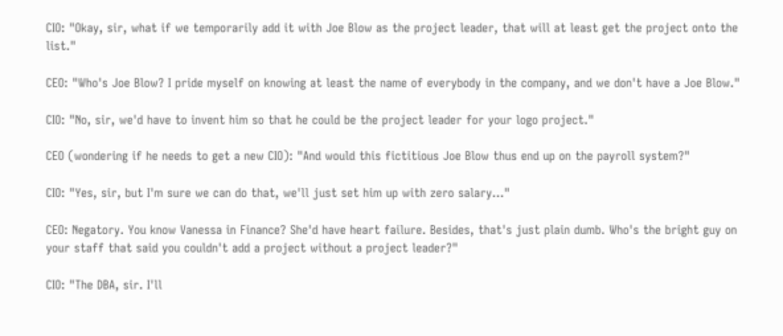CIO: "Okay, sir, what if we temporarily add it with Joe Blow as the project leader, that will at least get the project onto the list."

CEO: "Who's Joe Blow? I pride myself on knowing at least the name of everybody in the company, and we don't have a Joe Blow."

CIO: "No, sir, we'd have to invent him so that he could be the project leader for your logo project."

CEO (wondering if he needs to get a new CIO): "And would this fictitious Joe Blow thus end up on the payroll system?"

CIO: "Yes, sir, but I'm sure we can do that, we'll just set him up with zero salary..."

CEO: Negatory. You know Vanessa in Finance? She'd have heart failure. Besides, that's just plain dumb. Who's the bright guy on your staff that said you couldn't add a project without a project leader?"

CIO: "The DBA, sir. I'll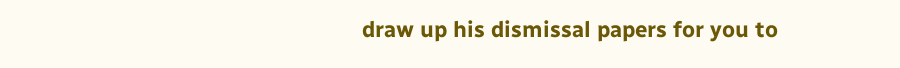draw up his dismissal papers for you to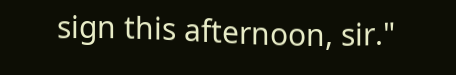sign this afternoon, sir."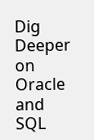Dig Deeper on Oracle and SQL